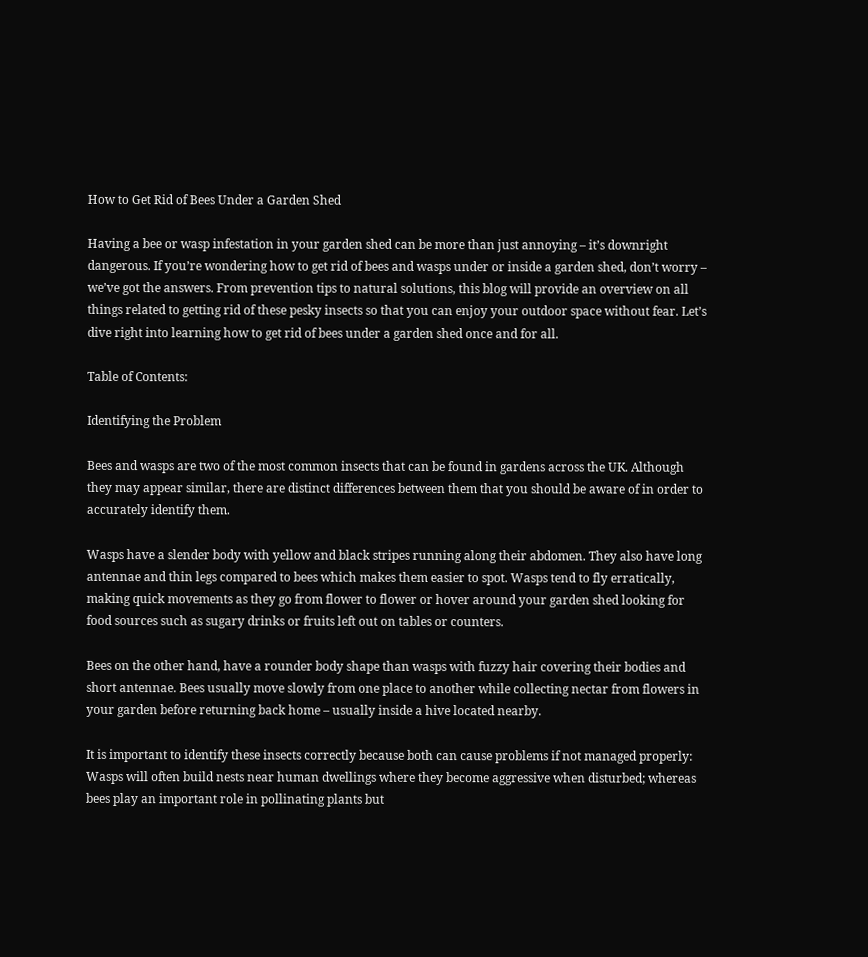How to Get Rid of Bees Under a Garden Shed

Having a bee or wasp infestation in your garden shed can be more than just annoying – it’s downright dangerous. If you’re wondering how to get rid of bees and wasps under or inside a garden shed, don’t worry – we’ve got the answers. From prevention tips to natural solutions, this blog will provide an overview on all things related to getting rid of these pesky insects so that you can enjoy your outdoor space without fear. Let’s dive right into learning how to get rid of bees under a garden shed once and for all.

Table of Contents:

Identifying the Problem

Bees and wasps are two of the most common insects that can be found in gardens across the UK. Although they may appear similar, there are distinct differences between them that you should be aware of in order to accurately identify them.

Wasps have a slender body with yellow and black stripes running along their abdomen. They also have long antennae and thin legs compared to bees which makes them easier to spot. Wasps tend to fly erratically, making quick movements as they go from flower to flower or hover around your garden shed looking for food sources such as sugary drinks or fruits left out on tables or counters.

Bees on the other hand, have a rounder body shape than wasps with fuzzy hair covering their bodies and short antennae. Bees usually move slowly from one place to another while collecting nectar from flowers in your garden before returning back home – usually inside a hive located nearby.

It is important to identify these insects correctly because both can cause problems if not managed properly: Wasps will often build nests near human dwellings where they become aggressive when disturbed; whereas bees play an important role in pollinating plants but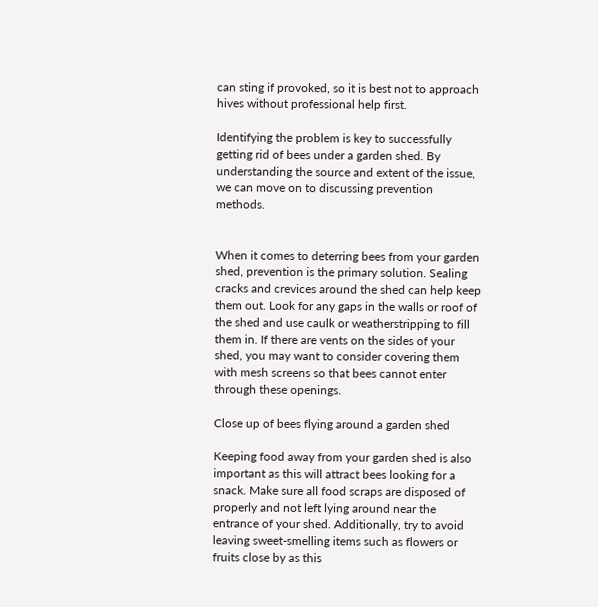can sting if provoked, so it is best not to approach hives without professional help first.

Identifying the problem is key to successfully getting rid of bees under a garden shed. By understanding the source and extent of the issue, we can move on to discussing prevention methods.


When it comes to deterring bees from your garden shed, prevention is the primary solution. Sealing cracks and crevices around the shed can help keep them out. Look for any gaps in the walls or roof of the shed and use caulk or weatherstripping to fill them in. If there are vents on the sides of your shed, you may want to consider covering them with mesh screens so that bees cannot enter through these openings.

Close up of bees flying around a garden shed

Keeping food away from your garden shed is also important as this will attract bees looking for a snack. Make sure all food scraps are disposed of properly and not left lying around near the entrance of your shed. Additionally, try to avoid leaving sweet-smelling items such as flowers or fruits close by as this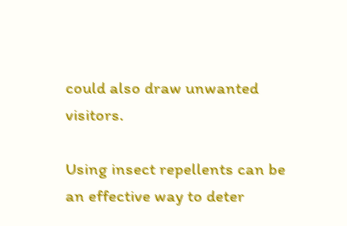could also draw unwanted visitors.

Using insect repellents can be an effective way to deter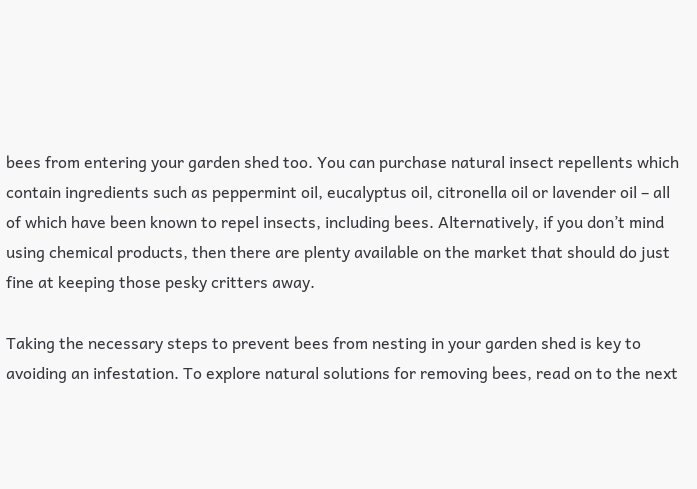bees from entering your garden shed too. You can purchase natural insect repellents which contain ingredients such as peppermint oil, eucalyptus oil, citronella oil or lavender oil – all of which have been known to repel insects, including bees. Alternatively, if you don’t mind using chemical products, then there are plenty available on the market that should do just fine at keeping those pesky critters away.

Taking the necessary steps to prevent bees from nesting in your garden shed is key to avoiding an infestation. To explore natural solutions for removing bees, read on to the next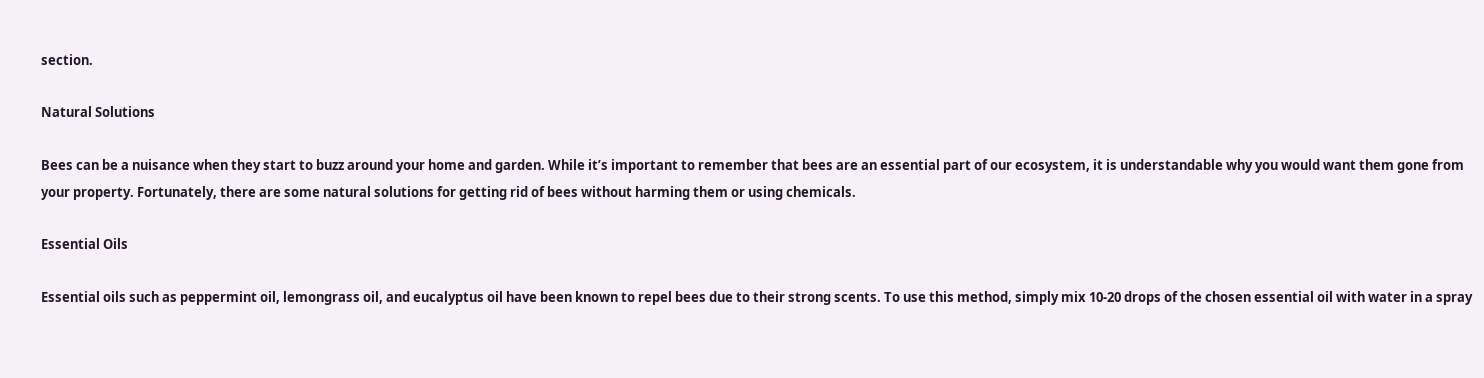section.

Natural Solutions

Bees can be a nuisance when they start to buzz around your home and garden. While it’s important to remember that bees are an essential part of our ecosystem, it is understandable why you would want them gone from your property. Fortunately, there are some natural solutions for getting rid of bees without harming them or using chemicals.

Essential Oils

Essential oils such as peppermint oil, lemongrass oil, and eucalyptus oil have been known to repel bees due to their strong scents. To use this method, simply mix 10-20 drops of the chosen essential oil with water in a spray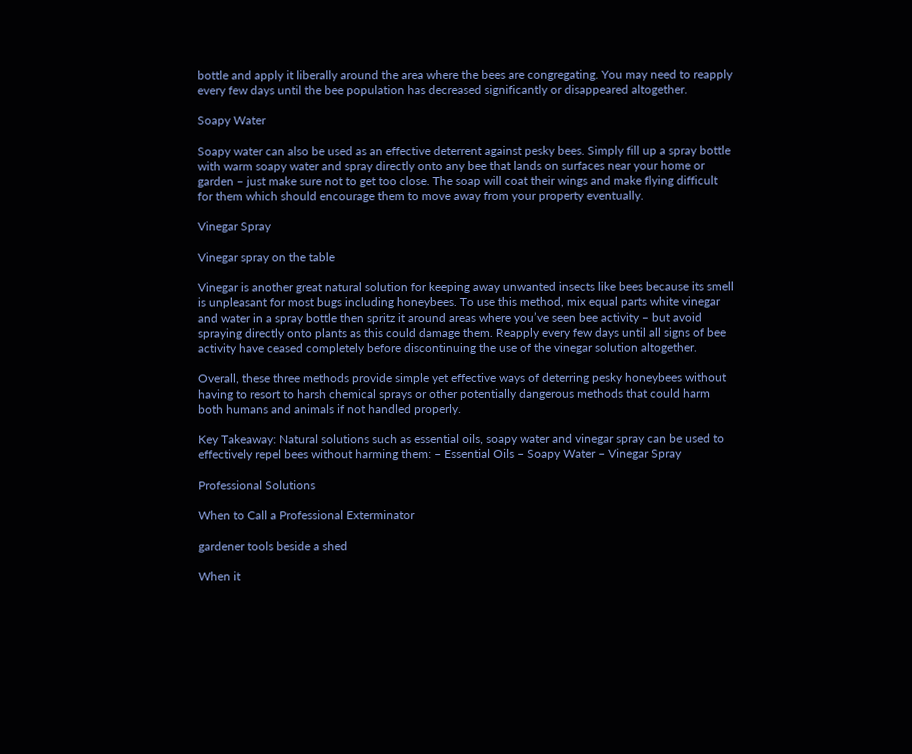bottle and apply it liberally around the area where the bees are congregating. You may need to reapply every few days until the bee population has decreased significantly or disappeared altogether.

Soapy Water

Soapy water can also be used as an effective deterrent against pesky bees. Simply fill up a spray bottle with warm soapy water and spray directly onto any bee that lands on surfaces near your home or garden – just make sure not to get too close. The soap will coat their wings and make flying difficult for them which should encourage them to move away from your property eventually.

Vinegar Spray

Vinegar spray on the table

Vinegar is another great natural solution for keeping away unwanted insects like bees because its smell is unpleasant for most bugs including honeybees. To use this method, mix equal parts white vinegar and water in a spray bottle then spritz it around areas where you’ve seen bee activity – but avoid spraying directly onto plants as this could damage them. Reapply every few days until all signs of bee activity have ceased completely before discontinuing the use of the vinegar solution altogether.

Overall, these three methods provide simple yet effective ways of deterring pesky honeybees without having to resort to harsh chemical sprays or other potentially dangerous methods that could harm both humans and animals if not handled properly.

Key Takeaway: Natural solutions such as essential oils, soapy water and vinegar spray can be used to effectively repel bees without harming them: – Essential Oils – Soapy Water – Vinegar Spray

Professional Solutions

When to Call a Professional Exterminator

gardener tools beside a shed

When it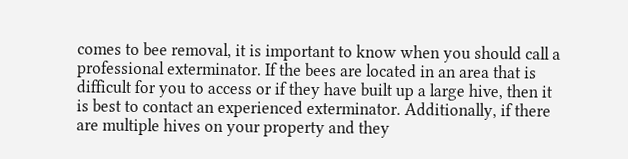comes to bee removal, it is important to know when you should call a professional exterminator. If the bees are located in an area that is difficult for you to access or if they have built up a large hive, then it is best to contact an experienced exterminator. Additionally, if there are multiple hives on your property and they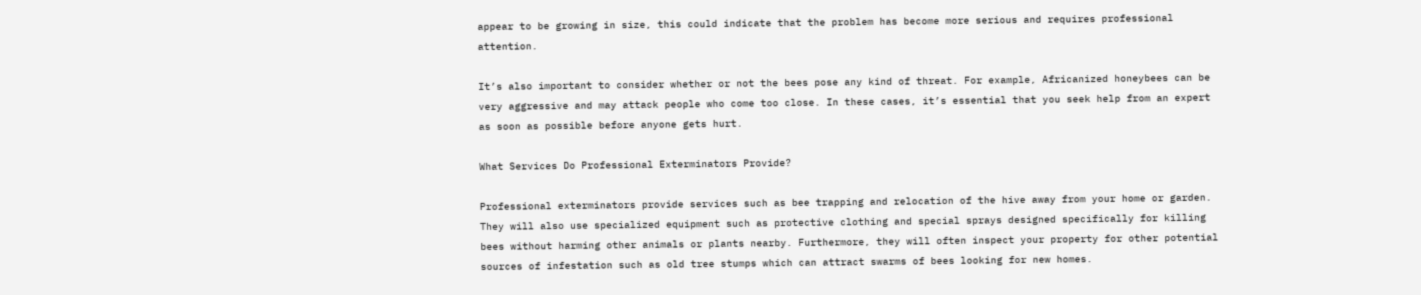appear to be growing in size, this could indicate that the problem has become more serious and requires professional attention.

It’s also important to consider whether or not the bees pose any kind of threat. For example, Africanized honeybees can be very aggressive and may attack people who come too close. In these cases, it’s essential that you seek help from an expert as soon as possible before anyone gets hurt.

What Services Do Professional Exterminators Provide?

Professional exterminators provide services such as bee trapping and relocation of the hive away from your home or garden. They will also use specialized equipment such as protective clothing and special sprays designed specifically for killing bees without harming other animals or plants nearby. Furthermore, they will often inspect your property for other potential sources of infestation such as old tree stumps which can attract swarms of bees looking for new homes.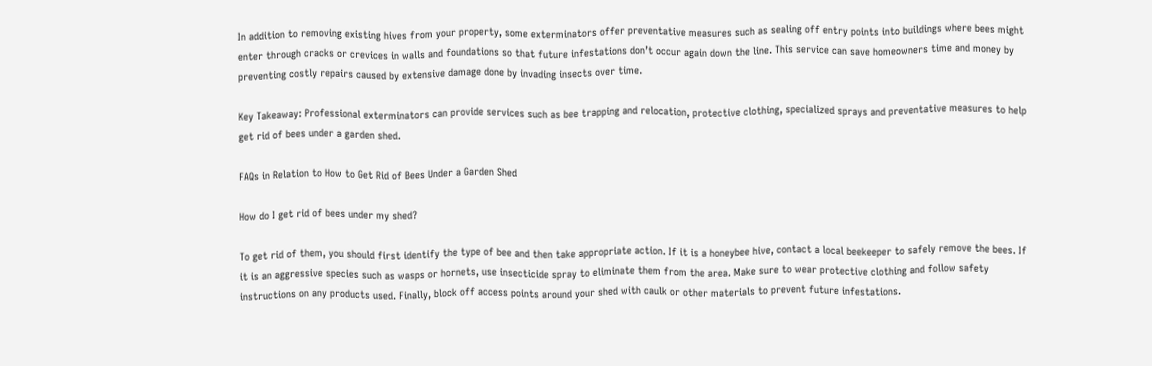In addition to removing existing hives from your property, some exterminators offer preventative measures such as sealing off entry points into buildings where bees might enter through cracks or crevices in walls and foundations so that future infestations don’t occur again down the line. This service can save homeowners time and money by preventing costly repairs caused by extensive damage done by invading insects over time.

Key Takeaway: Professional exterminators can provide services such as bee trapping and relocation, protective clothing, specialized sprays and preventative measures to help get rid of bees under a garden shed.

FAQs in Relation to How to Get Rid of Bees Under a Garden Shed

How do I get rid of bees under my shed?

To get rid of them, you should first identify the type of bee and then take appropriate action. If it is a honeybee hive, contact a local beekeeper to safely remove the bees. If it is an aggressive species such as wasps or hornets, use insecticide spray to eliminate them from the area. Make sure to wear protective clothing and follow safety instructions on any products used. Finally, block off access points around your shed with caulk or other materials to prevent future infestations.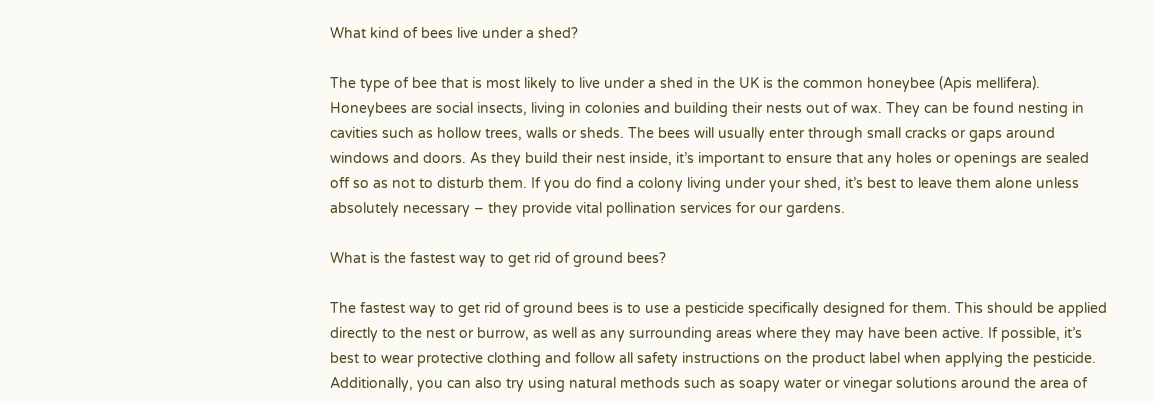What kind of bees live under a shed?

The type of bee that is most likely to live under a shed in the UK is the common honeybee (Apis mellifera). Honeybees are social insects, living in colonies and building their nests out of wax. They can be found nesting in cavities such as hollow trees, walls or sheds. The bees will usually enter through small cracks or gaps around windows and doors. As they build their nest inside, it’s important to ensure that any holes or openings are sealed off so as not to disturb them. If you do find a colony living under your shed, it’s best to leave them alone unless absolutely necessary – they provide vital pollination services for our gardens.

What is the fastest way to get rid of ground bees?

The fastest way to get rid of ground bees is to use a pesticide specifically designed for them. This should be applied directly to the nest or burrow, as well as any surrounding areas where they may have been active. If possible, it’s best to wear protective clothing and follow all safety instructions on the product label when applying the pesticide. Additionally, you can also try using natural methods such as soapy water or vinegar solutions around the area of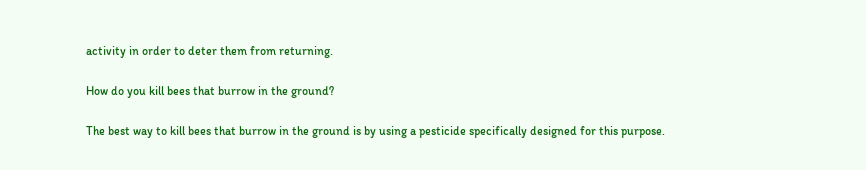activity in order to deter them from returning.

How do you kill bees that burrow in the ground?

The best way to kill bees that burrow in the ground is by using a pesticide specifically designed for this purpose.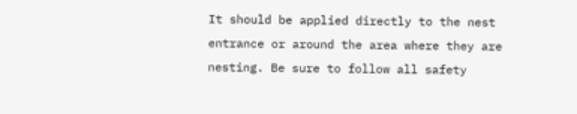It should be applied directly to the nest entrance or around the area where they are nesting. Be sure to follow all safety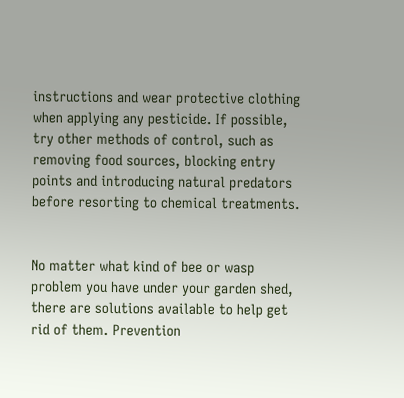instructions and wear protective clothing when applying any pesticide. If possible, try other methods of control, such as removing food sources, blocking entry points and introducing natural predators before resorting to chemical treatments.


No matter what kind of bee or wasp problem you have under your garden shed, there are solutions available to help get rid of them. Prevention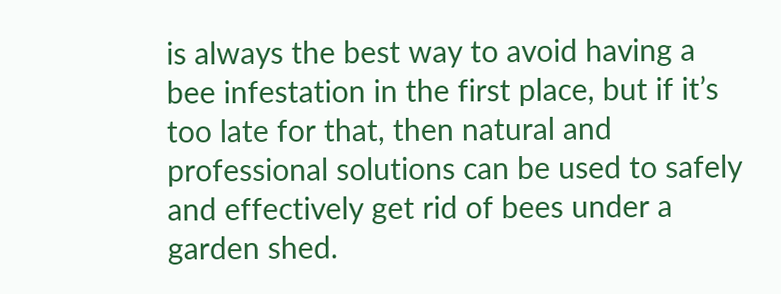is always the best way to avoid having a bee infestation in the first place, but if it’s too late for that, then natural and professional solutions can be used to safely and effectively get rid of bees under a garden shed.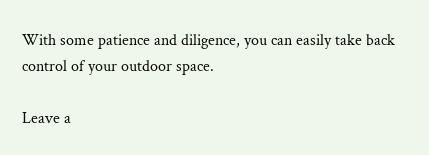With some patience and diligence, you can easily take back control of your outdoor space.

Leave a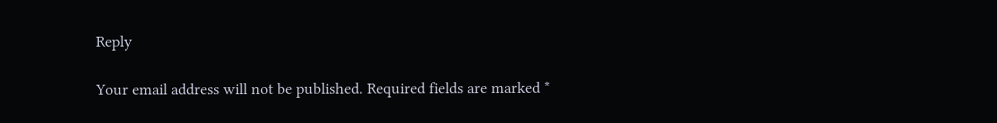Reply

Your email address will not be published. Required fields are marked *